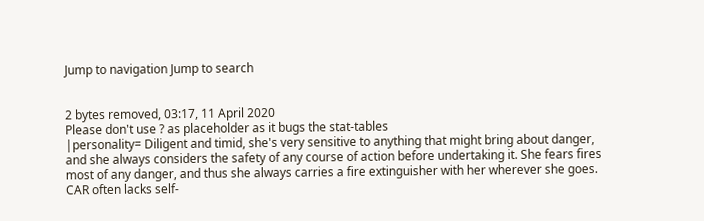Jump to navigation Jump to search


2 bytes removed, 03:17, 11 April 2020
Please don't use ? as placeholder as it bugs the stat-tables
|personality= Diligent and timid, she's very sensitive to anything that might bring about danger, and she always considers the safety of any course of action before undertaking it. She fears fires most of any danger, and thus she always carries a fire extinguisher with her wherever she goes. CAR often lacks self-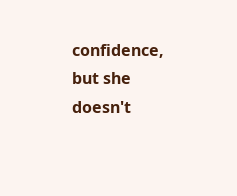confidence, but she doesn't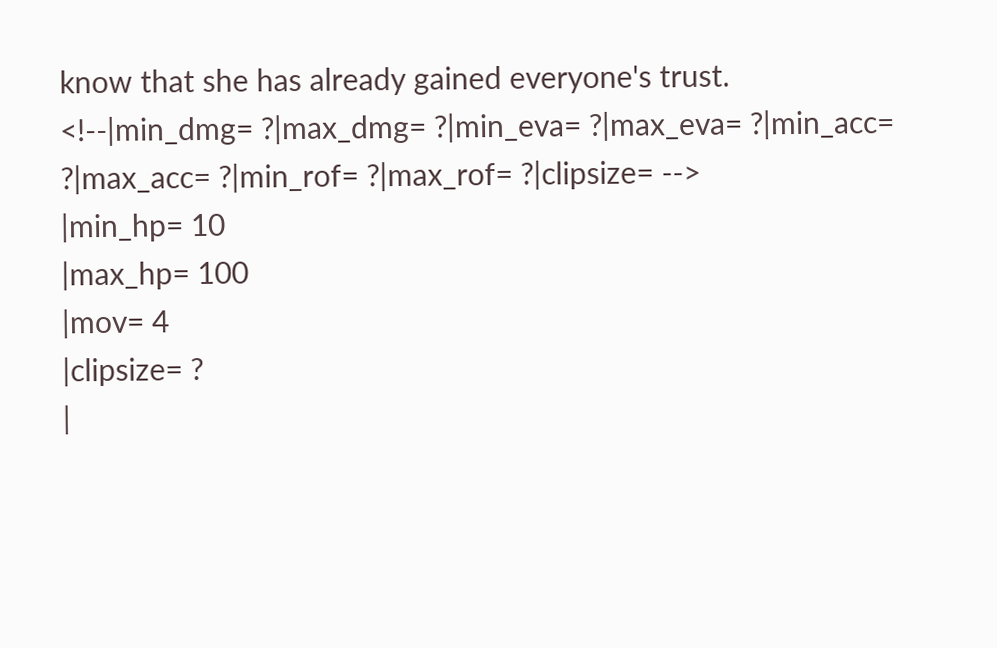know that she has already gained everyone's trust.
<!--|min_dmg= ?|max_dmg= ?|min_eva= ?|max_eva= ?|min_acc= ?|max_acc= ?|min_rof= ?|max_rof= ?|clipsize= -->
|min_hp= 10
|max_hp= 100
|mov= 4
|clipsize= ?
|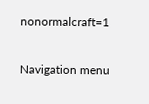nonormalcraft=1

Navigation menu